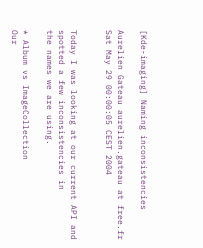[Kde-imaging] Naming inconsistencies

Aurelien Gateau aurelien.gateau at free.fr
Sat May 29 00:00:05 CEST 2004


Today I was looking at our current API and spotted a few inconsistencies in
the names we are using.

* Album vs ImageCollection
Our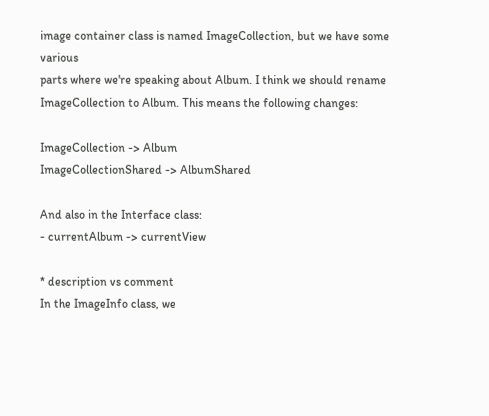image container class is named ImageCollection, but we have some various
parts where we're speaking about Album. I think we should rename
ImageCollection to Album. This means the following changes:

ImageCollection -> Album
ImageCollectionShared -> AlbumShared

And also in the Interface class:
- currentAlbum -> currentView

* description vs comment
In the ImageInfo class, we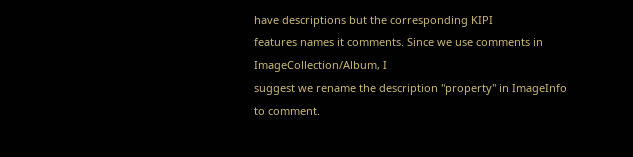have descriptions but the corresponding KIPI
features names it comments. Since we use comments in ImageCollection/Album, I
suggest we rename the description "property" in ImageInfo to comment.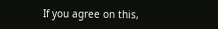If you agree on this,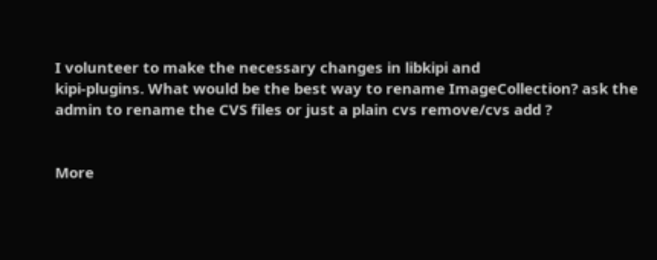I volunteer to make the necessary changes in libkipi and
kipi-plugins. What would be the best way to rename ImageCollection? ask the
admin to rename the CVS files or just a plain cvs remove/cvs add ?


More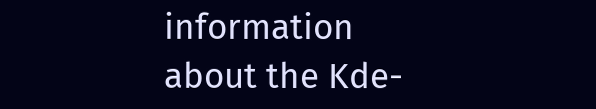information about the Kde-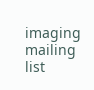imaging mailing list